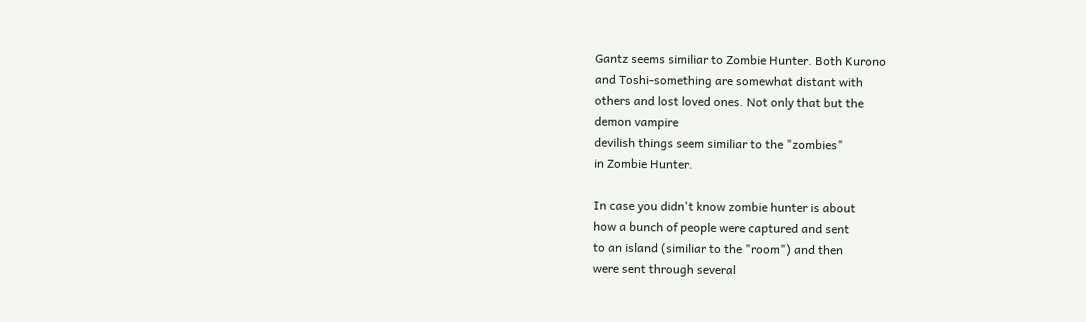Gantz seems similiar to Zombie Hunter. Both Kurono
and Toshi-something are somewhat distant with
others and lost loved ones. Not only that but the
demon vampire
devilish things seem similiar to the "zombies"
in Zombie Hunter.

In case you didn't know zombie hunter is about
how a bunch of people were captured and sent
to an island (similiar to the "room") and then
were sent through several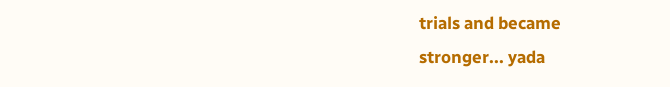trials and became
stronger... yada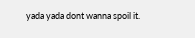yada yada dont wanna spoil it.